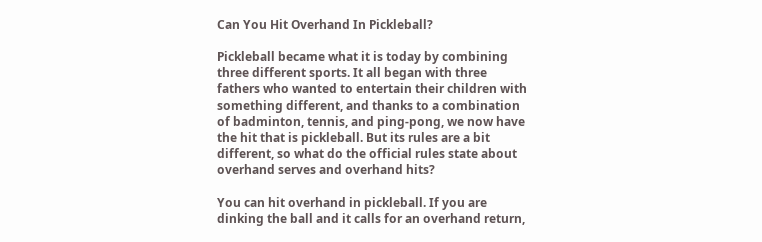Can You Hit Overhand In Pickleball?

Pickleball became what it is today by combining three different sports. It all began with three fathers who wanted to entertain their children with something different, and thanks to a combination of badminton, tennis, and ping-pong, we now have the hit that is pickleball. But its rules are a bit different, so what do the official rules state about overhand serves and overhand hits?

You can hit overhand in pickleball. If you are dinking the ball and it calls for an overhand return,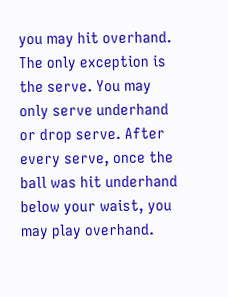you may hit overhand. The only exception is the serve. You may only serve underhand or drop serve. After every serve, once the ball was hit underhand below your waist, you may play overhand.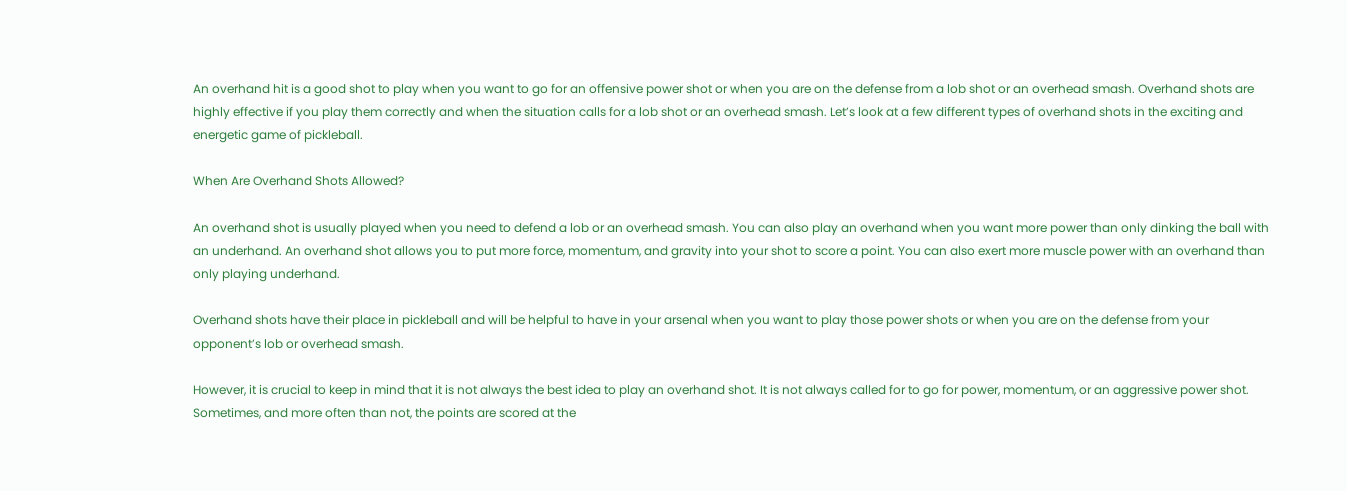An overhand hit is a good shot to play when you want to go for an offensive power shot or when you are on the defense from a lob shot or an overhead smash. Overhand shots are highly effective if you play them correctly and when the situation calls for a lob shot or an overhead smash. Let’s look at a few different types of overhand shots in the exciting and energetic game of pickleball.

When Are Overhand Shots Allowed?

An overhand shot is usually played when you need to defend a lob or an overhead smash. You can also play an overhand when you want more power than only dinking the ball with an underhand. An overhand shot allows you to put more force, momentum, and gravity into your shot to score a point. You can also exert more muscle power with an overhand than only playing underhand.

Overhand shots have their place in pickleball and will be helpful to have in your arsenal when you want to play those power shots or when you are on the defense from your opponent’s lob or overhead smash.

However, it is crucial to keep in mind that it is not always the best idea to play an overhand shot. It is not always called for to go for power, momentum, or an aggressive power shot. Sometimes, and more often than not, the points are scored at the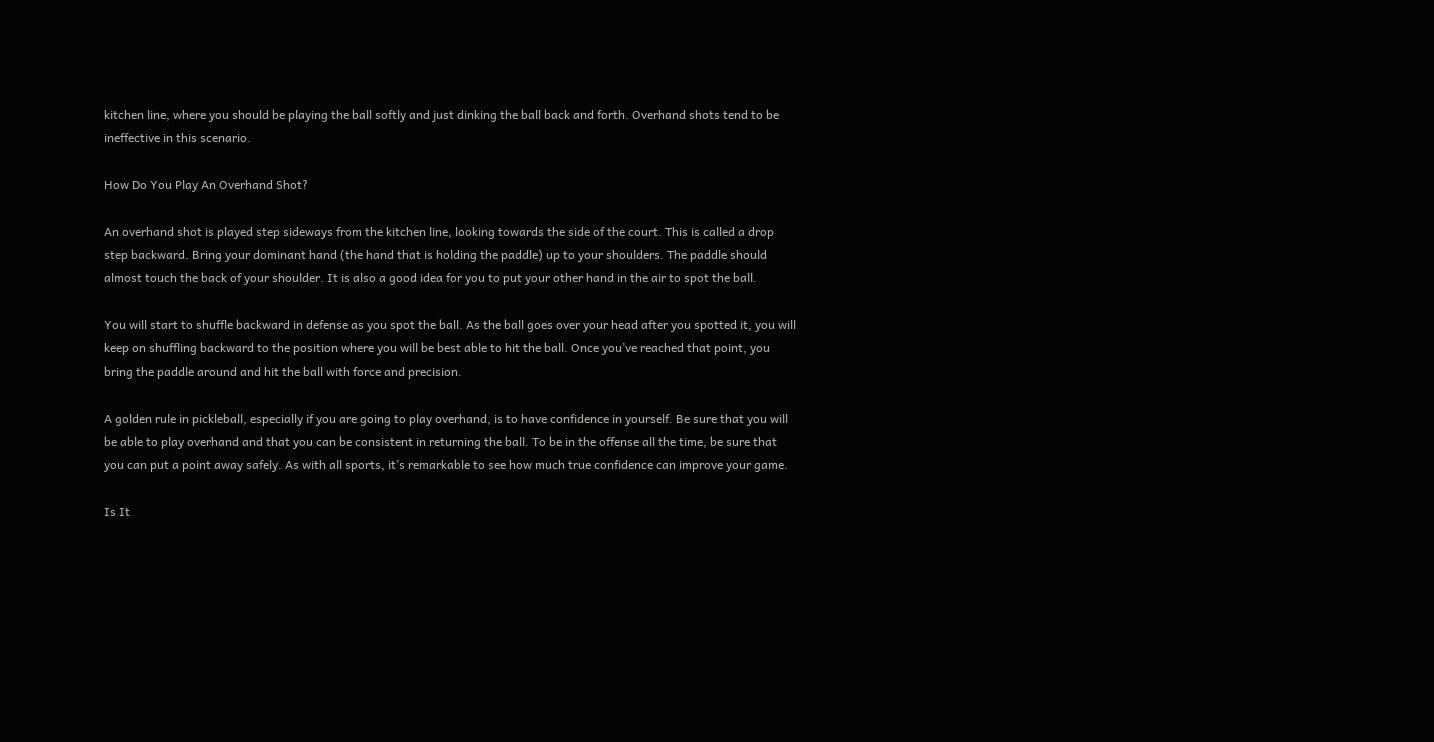kitchen line, where you should be playing the ball softly and just dinking the ball back and forth. Overhand shots tend to be ineffective in this scenario.

How Do You Play An Overhand Shot?

An overhand shot is played step sideways from the kitchen line, looking towards the side of the court. This is called a drop step backward. Bring your dominant hand (the hand that is holding the paddle) up to your shoulders. The paddle should almost touch the back of your shoulder. It is also a good idea for you to put your other hand in the air to spot the ball.

You will start to shuffle backward in defense as you spot the ball. As the ball goes over your head after you spotted it, you will keep on shuffling backward to the position where you will be best able to hit the ball. Once you’ve reached that point, you bring the paddle around and hit the ball with force and precision.

A golden rule in pickleball, especially if you are going to play overhand, is to have confidence in yourself. Be sure that you will be able to play overhand and that you can be consistent in returning the ball. To be in the offense all the time, be sure that you can put a point away safely. As with all sports, it’s remarkable to see how much true confidence can improve your game.

Is It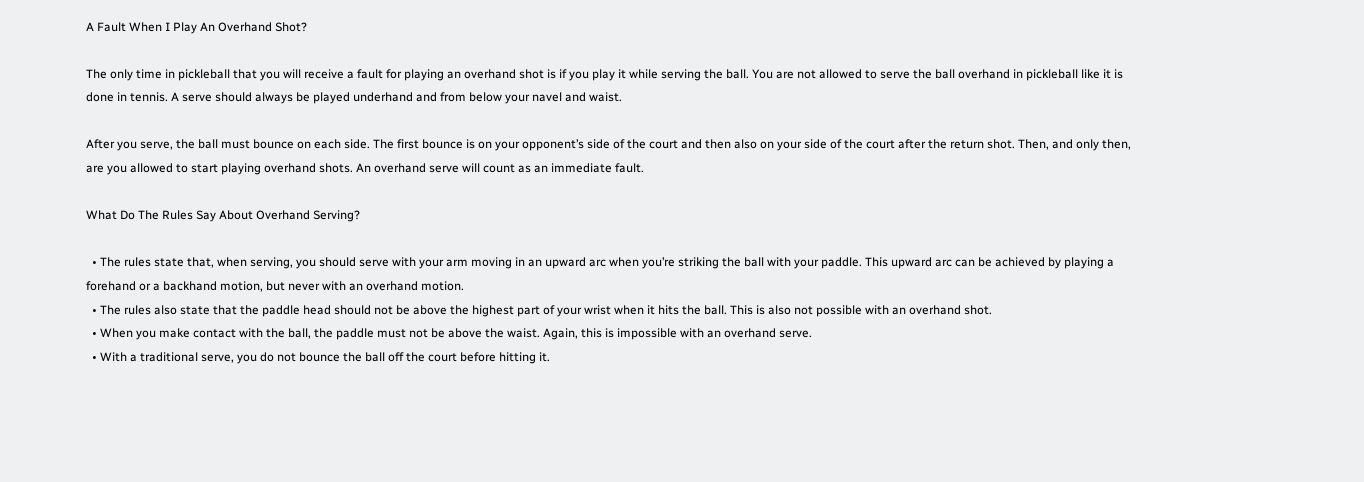A Fault When I Play An Overhand Shot?

The only time in pickleball that you will receive a fault for playing an overhand shot is if you play it while serving the ball. You are not allowed to serve the ball overhand in pickleball like it is done in tennis. A serve should always be played underhand and from below your navel and waist.

After you serve, the ball must bounce on each side. The first bounce is on your opponent’s side of the court and then also on your side of the court after the return shot. Then, and only then, are you allowed to start playing overhand shots. An overhand serve will count as an immediate fault.

What Do The Rules Say About Overhand Serving?

  • The rules state that, when serving, you should serve with your arm moving in an upward arc when you’re striking the ball with your paddle. This upward arc can be achieved by playing a forehand or a backhand motion, but never with an overhand motion.
  • The rules also state that the paddle head should not be above the highest part of your wrist when it hits the ball. This is also not possible with an overhand shot.
  • When you make contact with the ball, the paddle must not be above the waist. Again, this is impossible with an overhand serve.
  • With a traditional serve, you do not bounce the ball off the court before hitting it.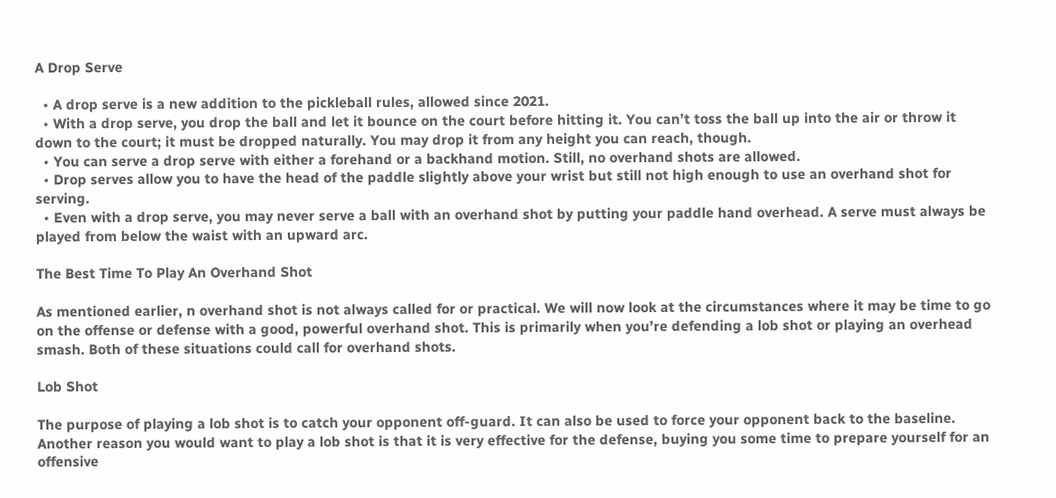A Drop Serve

  • A drop serve is a new addition to the pickleball rules, allowed since 2021.
  • With a drop serve, you drop the ball and let it bounce on the court before hitting it. You can’t toss the ball up into the air or throw it down to the court; it must be dropped naturally. You may drop it from any height you can reach, though.
  • You can serve a drop serve with either a forehand or a backhand motion. Still, no overhand shots are allowed.
  • Drop serves allow you to have the head of the paddle slightly above your wrist but still not high enough to use an overhand shot for serving.
  • Even with a drop serve, you may never serve a ball with an overhand shot by putting your paddle hand overhead. A serve must always be played from below the waist with an upward arc.

The Best Time To Play An Overhand Shot

As mentioned earlier, n overhand shot is not always called for or practical. We will now look at the circumstances where it may be time to go on the offense or defense with a good, powerful overhand shot. This is primarily when you’re defending a lob shot or playing an overhead smash. Both of these situations could call for overhand shots.

Lob Shot

The purpose of playing a lob shot is to catch your opponent off-guard. It can also be used to force your opponent back to the baseline. Another reason you would want to play a lob shot is that it is very effective for the defense, buying you some time to prepare yourself for an offensive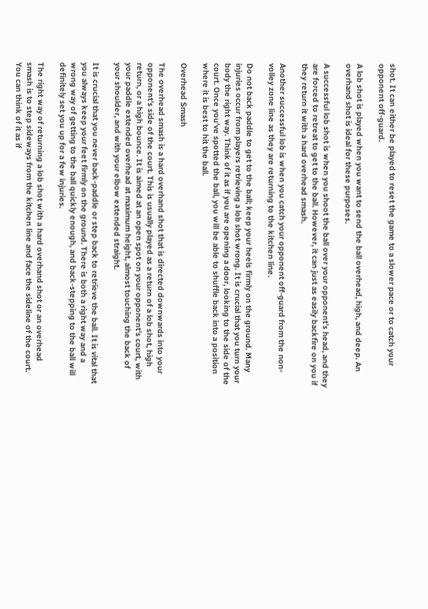shot. It can either be played to reset the game to a slower pace or to catch your opponent off-guard.

A lob shot is played when you want to send the ball overhead, high, and deep. An overhand shot is ideal for these purposes.

A successful lob shot is when you shoot the ball over your opponent’s head, and they are forced to retreat to get to the ball. However, it can just as easily backfire on you if they return it with a hard overhead smash.

Another successful lob is when you catch your opponent off-guard from the non-volley zone line as they are returning to the kitchen line.

Do not back paddle to get to the ball; keep your heels firmly on the ground. Many injuries occur from players retrieving a lob shot wrong. It is crucial that you turn your body the right way. Think of it as if you are opening a door, looking to the side of the court. Once you’ve spotted the ball, you will be able to shuffle back into a position where it is best to hit the ball.

Overhead Smash

The overhead smash is a hard overhand shot that is directed downwards into your opponent’s side of the court. This is usually played as a return of a lob shot, high return, or a high bounce. It is aimed at an open spot on your opponent’s court, with your paddle extended overhead at maximum height, almost touching the back of your shoulder, and with your elbow extended straight.

It is crucial that you never back-paddle or step back to retrieve the ball. It is vital that you always keep your feet firmly on the ground. There is both a right way and a wrong way of getting to the ball quickly enough, and back-stepping to the ball will definitely set you up for a few injuries.

The right way of returning a lob shot with a hard overhand shot or an overhead smash is to step sideways from the kitchen line and face the sideline of the court. You can think of it as if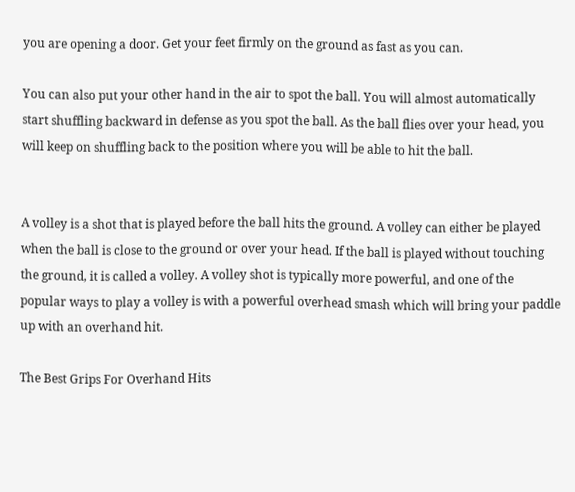you are opening a door. Get your feet firmly on the ground as fast as you can.

You can also put your other hand in the air to spot the ball. You will almost automatically start shuffling backward in defense as you spot the ball. As the ball flies over your head, you will keep on shuffling back to the position where you will be able to hit the ball.


A volley is a shot that is played before the ball hits the ground. A volley can either be played when the ball is close to the ground or over your head. If the ball is played without touching the ground, it is called a volley. A volley shot is typically more powerful, and one of the popular ways to play a volley is with a powerful overhead smash which will bring your paddle up with an overhand hit.

The Best Grips For Overhand Hits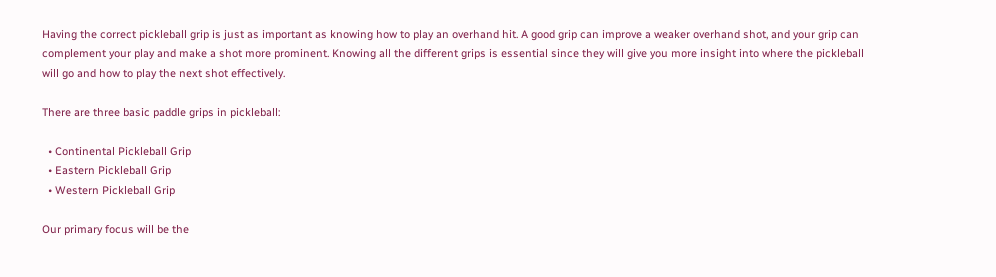Having the correct pickleball grip is just as important as knowing how to play an overhand hit. A good grip can improve a weaker overhand shot, and your grip can complement your play and make a shot more prominent. Knowing all the different grips is essential since they will give you more insight into where the pickleball will go and how to play the next shot effectively.

There are three basic paddle grips in pickleball:

  • Continental Pickleball Grip
  • Eastern Pickleball Grip
  • Western Pickleball Grip

Our primary focus will be the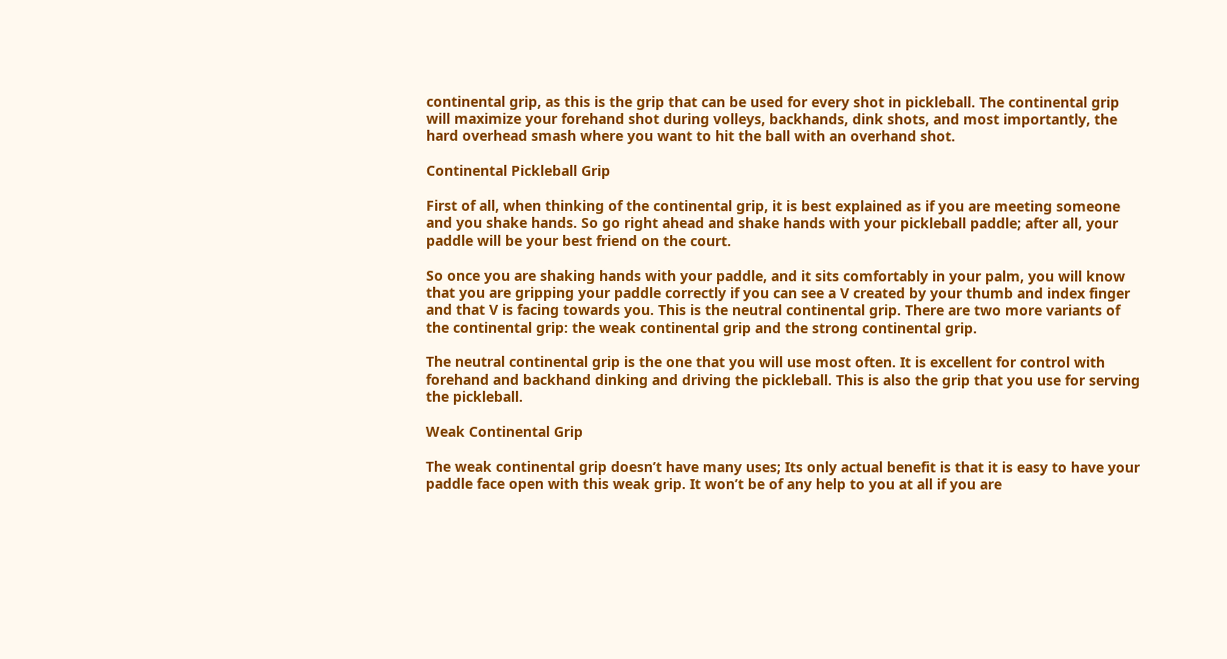continental grip, as this is the grip that can be used for every shot in pickleball. The continental grip will maximize your forehand shot during volleys, backhands, dink shots, and most importantly, the hard overhead smash where you want to hit the ball with an overhand shot.

Continental Pickleball Grip

First of all, when thinking of the continental grip, it is best explained as if you are meeting someone and you shake hands. So go right ahead and shake hands with your pickleball paddle; after all, your paddle will be your best friend on the court.

So once you are shaking hands with your paddle, and it sits comfortably in your palm, you will know that you are gripping your paddle correctly if you can see a V created by your thumb and index finger and that V is facing towards you. This is the neutral continental grip. There are two more variants of the continental grip: the weak continental grip and the strong continental grip.

The neutral continental grip is the one that you will use most often. It is excellent for control with forehand and backhand dinking and driving the pickleball. This is also the grip that you use for serving the pickleball.

Weak Continental Grip

The weak continental grip doesn’t have many uses; Its only actual benefit is that it is easy to have your paddle face open with this weak grip. It won’t be of any help to you at all if you are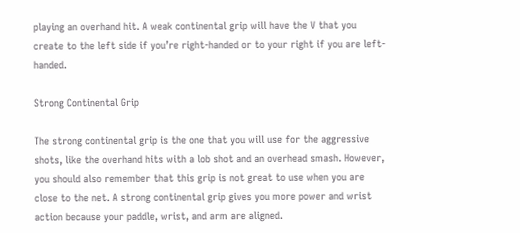playing an overhand hit. A weak continental grip will have the V that you create to the left side if you’re right-handed or to your right if you are left-handed.

Strong Continental Grip

The strong continental grip is the one that you will use for the aggressive shots, like the overhand hits with a lob shot and an overhead smash. However, you should also remember that this grip is not great to use when you are close to the net. A strong continental grip gives you more power and wrist action because your paddle, wrist, and arm are aligned.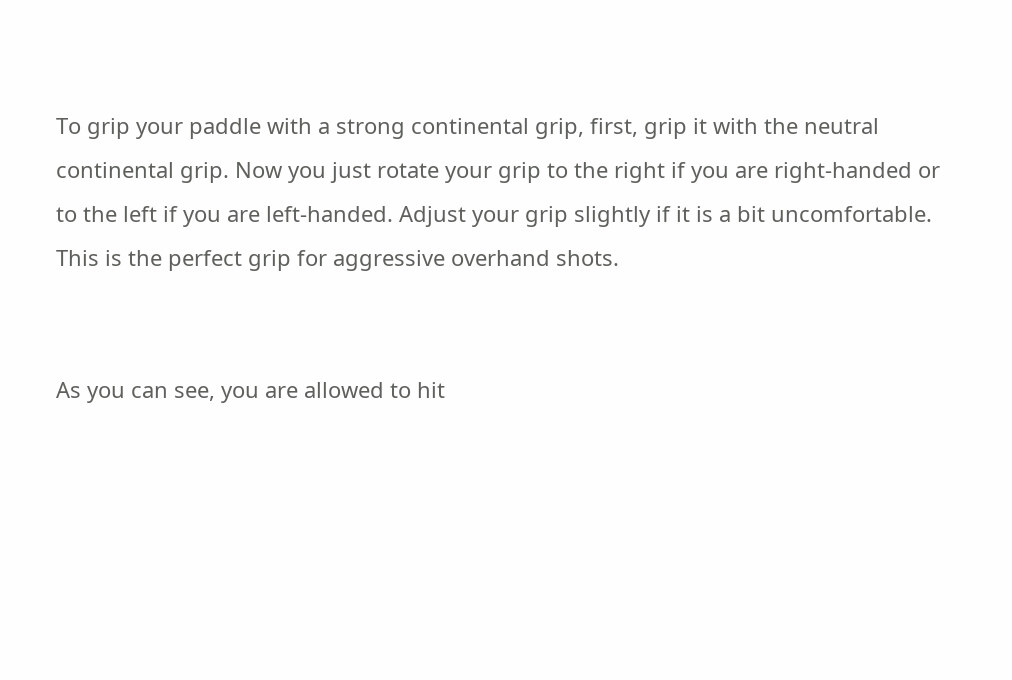To grip your paddle with a strong continental grip, first, grip it with the neutral continental grip. Now you just rotate your grip to the right if you are right-handed or to the left if you are left-handed. Adjust your grip slightly if it is a bit uncomfortable. This is the perfect grip for aggressive overhand shots.


As you can see, you are allowed to hit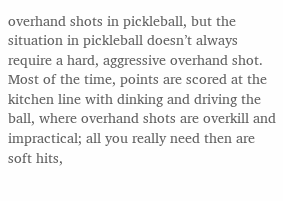overhand shots in pickleball, but the situation in pickleball doesn’t always require a hard, aggressive overhand shot. Most of the time, points are scored at the kitchen line with dinking and driving the ball, where overhand shots are overkill and impractical; all you really need then are soft hits,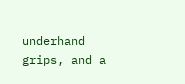underhand grips, and a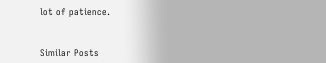lot of patience.


Similar Posts